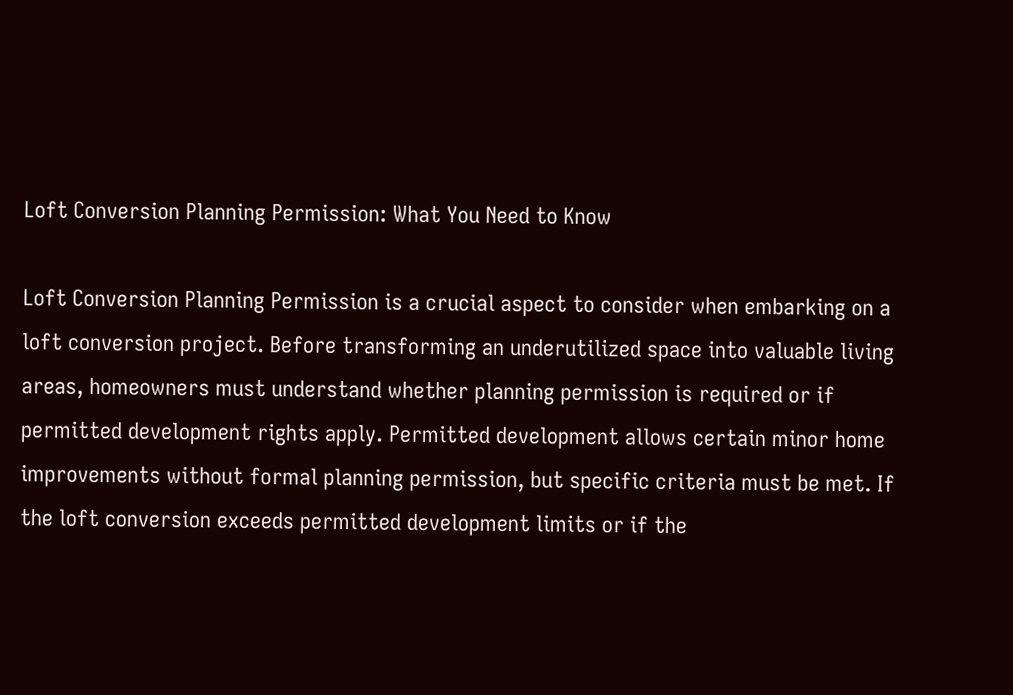Loft Conversion Planning Permission: What You Need to Know

Loft Conversion Planning Permission is a crucial aspect to consider when embarking on a loft conversion project. Before transforming an underutilized space into valuable living areas, homeowners must understand whether planning permission is required or if permitted development rights apply. Permitted development allows certain minor home improvements without formal planning permission, but specific criteria must be met. If the loft conversion exceeds permitted development limits or if the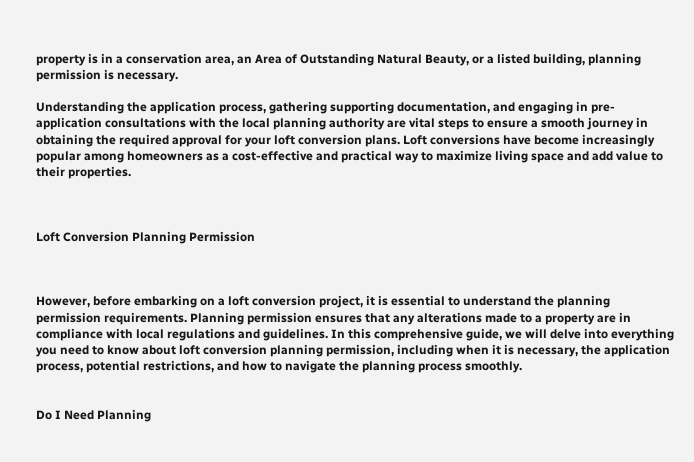property is in a conservation area, an Area of Outstanding Natural Beauty, or a listed building, planning permission is necessary.

Understanding the application process, gathering supporting documentation, and engaging in pre-application consultations with the local planning authority are vital steps to ensure a smooth journey in obtaining the required approval for your loft conversion plans. Loft conversions have become increasingly popular among homeowners as a cost-effective and practical way to maximize living space and add value to their properties.



Loft Conversion Planning Permission



However, before embarking on a loft conversion project, it is essential to understand the planning permission requirements. Planning permission ensures that any alterations made to a property are in compliance with local regulations and guidelines. In this comprehensive guide, we will delve into everything you need to know about loft conversion planning permission, including when it is necessary, the application process, potential restrictions, and how to navigate the planning process smoothly.


Do I Need Planning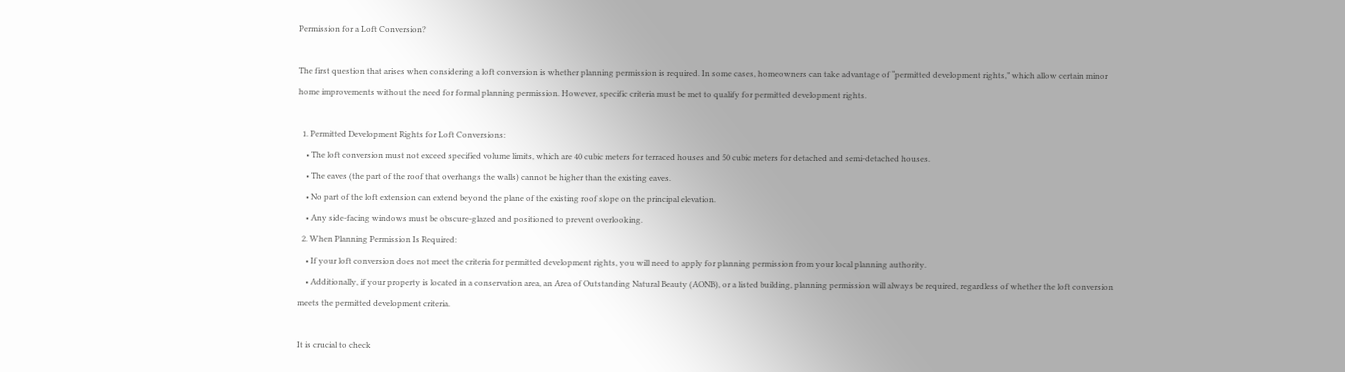Permission for a Loft Conversion?

The first question that arises when considering a loft conversion is whether planning permission is required. In some cases, homeowners can take advantage of “permitted development rights,” which allow certain minor home improvements without the need for formal planning permission. However, specific criteria must be met to qualify for permitted development rights.

  1. Permitted Development Rights for Loft Conversions:
    • The loft conversion must not exceed specified volume limits, which are 40 cubic meters for terraced houses and 50 cubic meters for detached and semi-detached houses.
    • The eaves (the part of the roof that overhangs the walls) cannot be higher than the existing eaves.
    • No part of the loft extension can extend beyond the plane of the existing roof slope on the principal elevation.
    • Any side-facing windows must be obscure-glazed and positioned to prevent overlooking.
  2. When Planning Permission Is Required:
    • If your loft conversion does not meet the criteria for permitted development rights, you will need to apply for planning permission from your local planning authority.
    • Additionally, if your property is located in a conservation area, an Area of Outstanding Natural Beauty (AONB), or a listed building, planning permission will always be required, regardless of whether the loft conversion meets the permitted development criteria.

It is crucial to check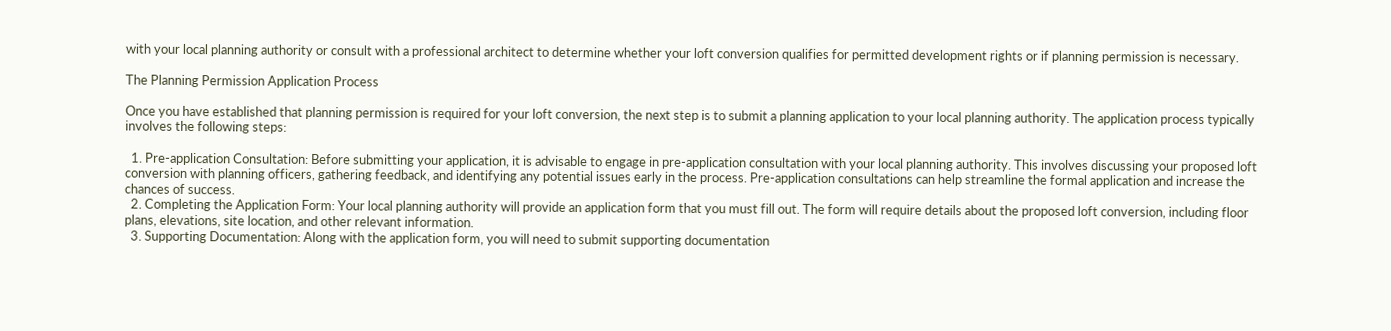with your local planning authority or consult with a professional architect to determine whether your loft conversion qualifies for permitted development rights or if planning permission is necessary.

The Planning Permission Application Process

Once you have established that planning permission is required for your loft conversion, the next step is to submit a planning application to your local planning authority. The application process typically involves the following steps:

  1. Pre-application Consultation: Before submitting your application, it is advisable to engage in pre-application consultation with your local planning authority. This involves discussing your proposed loft conversion with planning officers, gathering feedback, and identifying any potential issues early in the process. Pre-application consultations can help streamline the formal application and increase the chances of success.
  2. Completing the Application Form: Your local planning authority will provide an application form that you must fill out. The form will require details about the proposed loft conversion, including floor plans, elevations, site location, and other relevant information.
  3. Supporting Documentation: Along with the application form, you will need to submit supporting documentation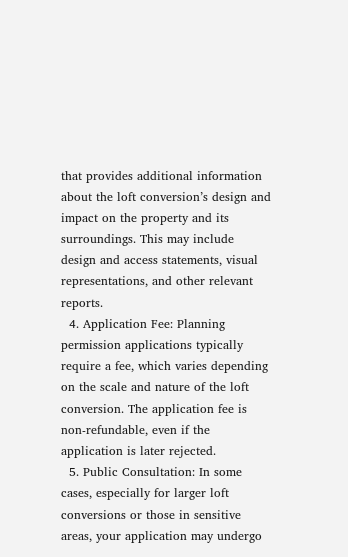that provides additional information about the loft conversion’s design and impact on the property and its surroundings. This may include design and access statements, visual representations, and other relevant reports.
  4. Application Fee: Planning permission applications typically require a fee, which varies depending on the scale and nature of the loft conversion. The application fee is non-refundable, even if the application is later rejected.
  5. Public Consultation: In some cases, especially for larger loft conversions or those in sensitive areas, your application may undergo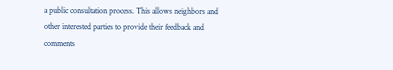a public consultation process. This allows neighbors and other interested parties to provide their feedback and comments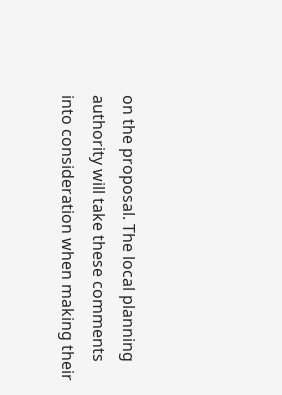on the proposal. The local planning authority will take these comments into consideration when making their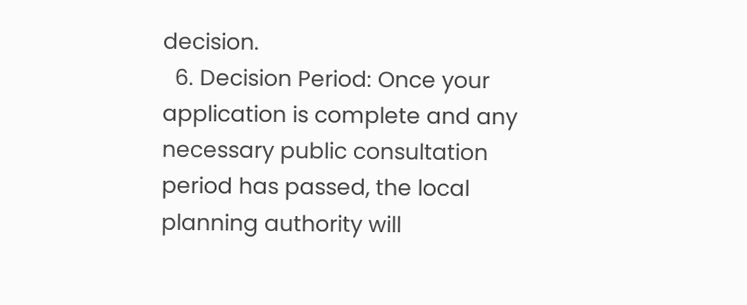decision.
  6. Decision Period: Once your application is complete and any necessary public consultation period has passed, the local planning authority will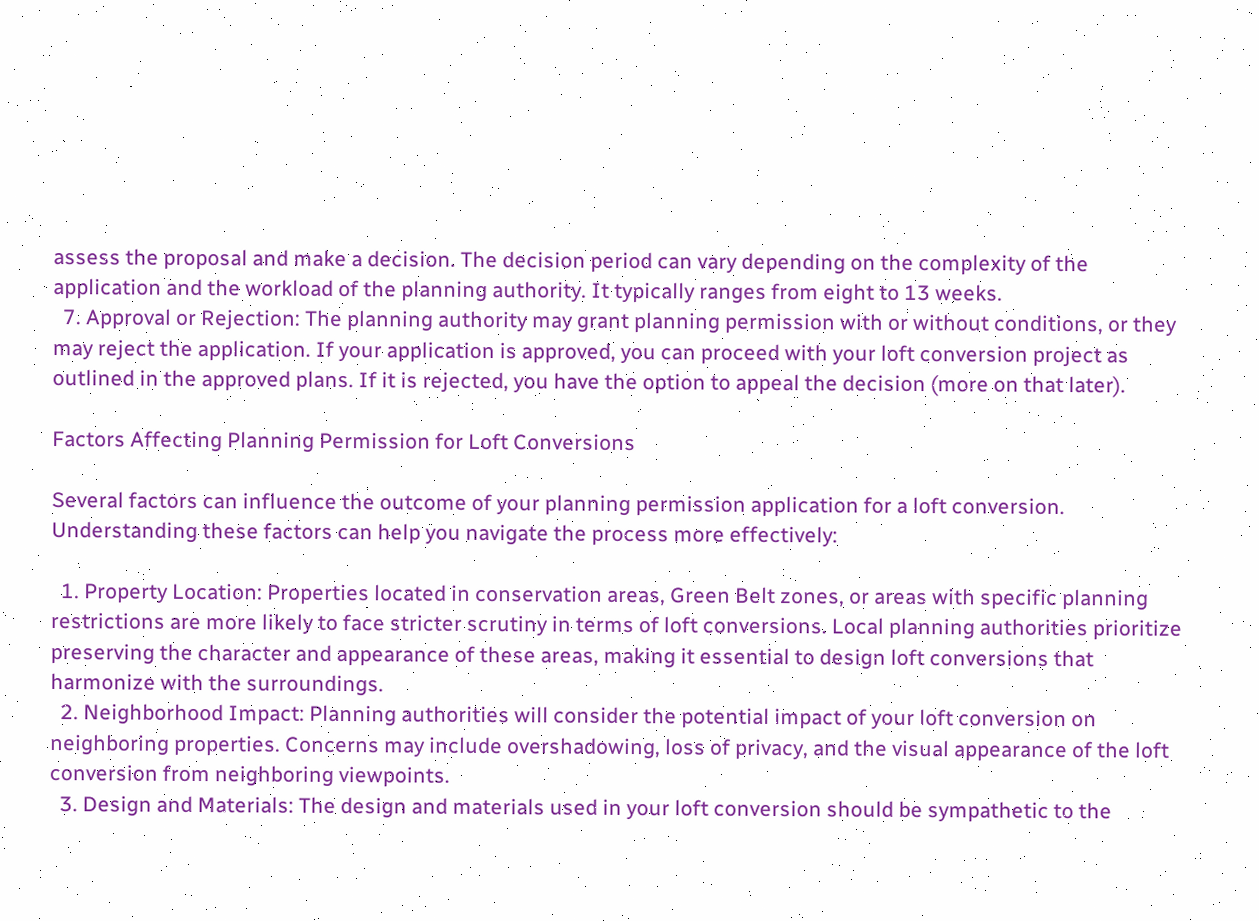assess the proposal and make a decision. The decision period can vary depending on the complexity of the application and the workload of the planning authority. It typically ranges from eight to 13 weeks.
  7. Approval or Rejection: The planning authority may grant planning permission with or without conditions, or they may reject the application. If your application is approved, you can proceed with your loft conversion project as outlined in the approved plans. If it is rejected, you have the option to appeal the decision (more on that later).

Factors Affecting Planning Permission for Loft Conversions

Several factors can influence the outcome of your planning permission application for a loft conversion. Understanding these factors can help you navigate the process more effectively:

  1. Property Location: Properties located in conservation areas, Green Belt zones, or areas with specific planning restrictions are more likely to face stricter scrutiny in terms of loft conversions. Local planning authorities prioritize preserving the character and appearance of these areas, making it essential to design loft conversions that harmonize with the surroundings.
  2. Neighborhood Impact: Planning authorities will consider the potential impact of your loft conversion on neighboring properties. Concerns may include overshadowing, loss of privacy, and the visual appearance of the loft conversion from neighboring viewpoints.
  3. Design and Materials: The design and materials used in your loft conversion should be sympathetic to the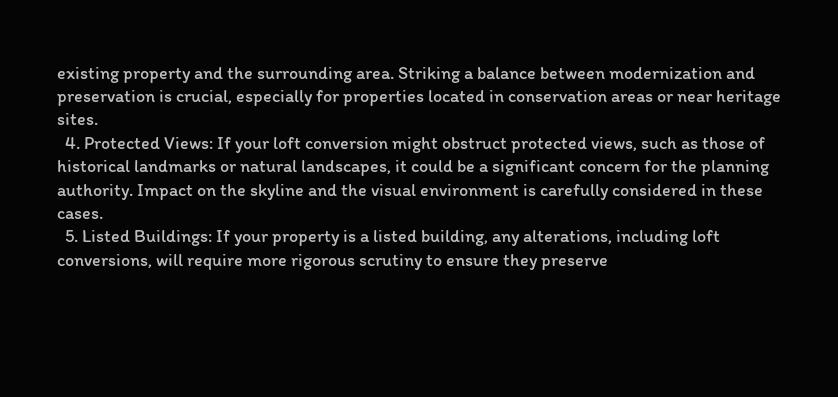existing property and the surrounding area. Striking a balance between modernization and preservation is crucial, especially for properties located in conservation areas or near heritage sites.
  4. Protected Views: If your loft conversion might obstruct protected views, such as those of historical landmarks or natural landscapes, it could be a significant concern for the planning authority. Impact on the skyline and the visual environment is carefully considered in these cases.
  5. Listed Buildings: If your property is a listed building, any alterations, including loft conversions, will require more rigorous scrutiny to ensure they preserve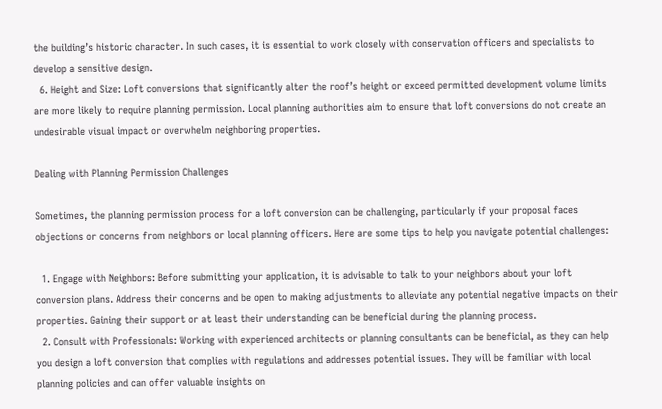the building’s historic character. In such cases, it is essential to work closely with conservation officers and specialists to develop a sensitive design.
  6. Height and Size: Loft conversions that significantly alter the roof’s height or exceed permitted development volume limits are more likely to require planning permission. Local planning authorities aim to ensure that loft conversions do not create an undesirable visual impact or overwhelm neighboring properties.

Dealing with Planning Permission Challenges

Sometimes, the planning permission process for a loft conversion can be challenging, particularly if your proposal faces objections or concerns from neighbors or local planning officers. Here are some tips to help you navigate potential challenges:

  1. Engage with Neighbors: Before submitting your application, it is advisable to talk to your neighbors about your loft conversion plans. Address their concerns and be open to making adjustments to alleviate any potential negative impacts on their properties. Gaining their support or at least their understanding can be beneficial during the planning process.
  2. Consult with Professionals: Working with experienced architects or planning consultants can be beneficial, as they can help you design a loft conversion that complies with regulations and addresses potential issues. They will be familiar with local planning policies and can offer valuable insights on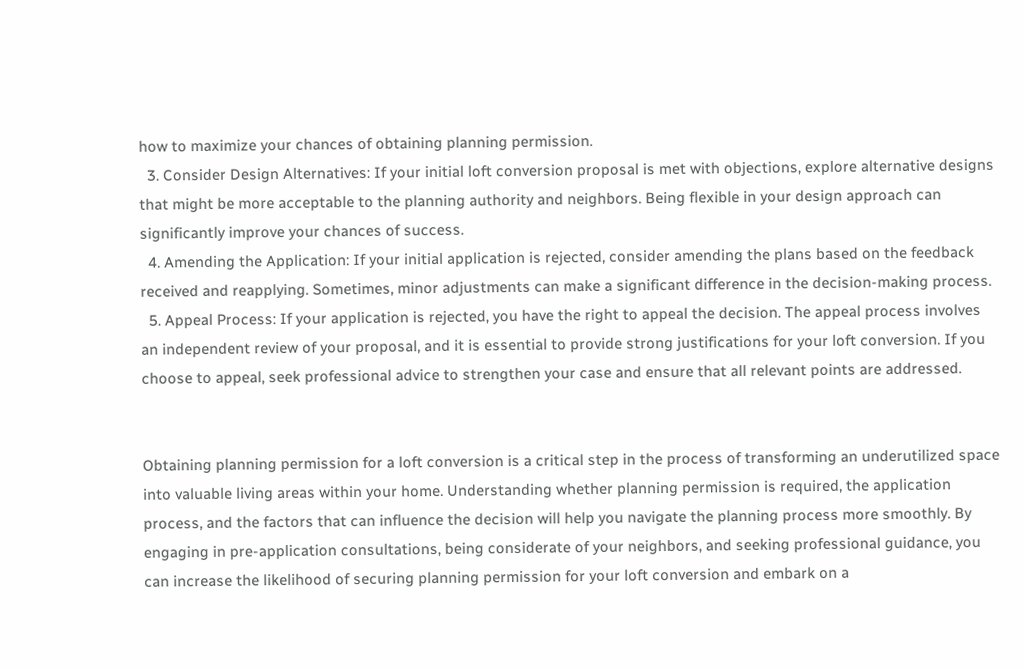how to maximize your chances of obtaining planning permission.
  3. Consider Design Alternatives: If your initial loft conversion proposal is met with objections, explore alternative designs that might be more acceptable to the planning authority and neighbors. Being flexible in your design approach can significantly improve your chances of success.
  4. Amending the Application: If your initial application is rejected, consider amending the plans based on the feedback received and reapplying. Sometimes, minor adjustments can make a significant difference in the decision-making process.
  5. Appeal Process: If your application is rejected, you have the right to appeal the decision. The appeal process involves an independent review of your proposal, and it is essential to provide strong justifications for your loft conversion. If you choose to appeal, seek professional advice to strengthen your case and ensure that all relevant points are addressed.


Obtaining planning permission for a loft conversion is a critical step in the process of transforming an underutilized space into valuable living areas within your home. Understanding whether planning permission is required, the application process, and the factors that can influence the decision will help you navigate the planning process more smoothly. By engaging in pre-application consultations, being considerate of your neighbors, and seeking professional guidance, you can increase the likelihood of securing planning permission for your loft conversion and embark on a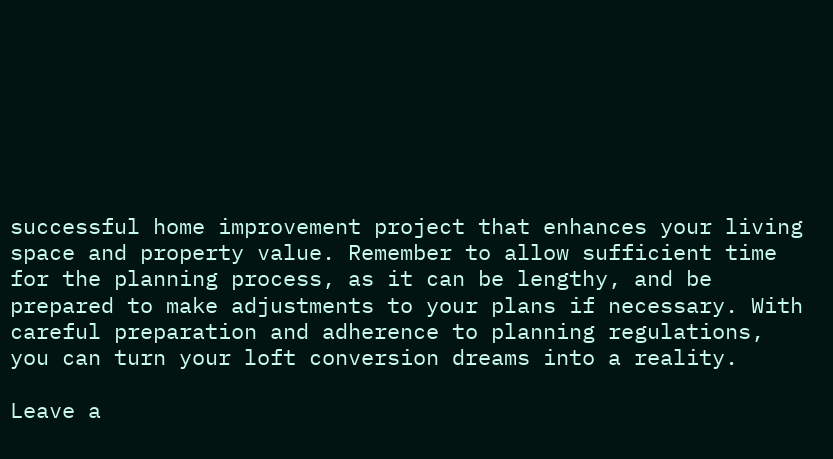successful home improvement project that enhances your living space and property value. Remember to allow sufficient time for the planning process, as it can be lengthy, and be prepared to make adjustments to your plans if necessary. With careful preparation and adherence to planning regulations, you can turn your loft conversion dreams into a reality.

Leave a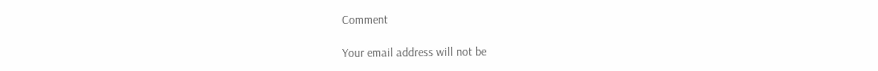Comment

Your email address will not be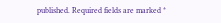published. Required fields are marked *